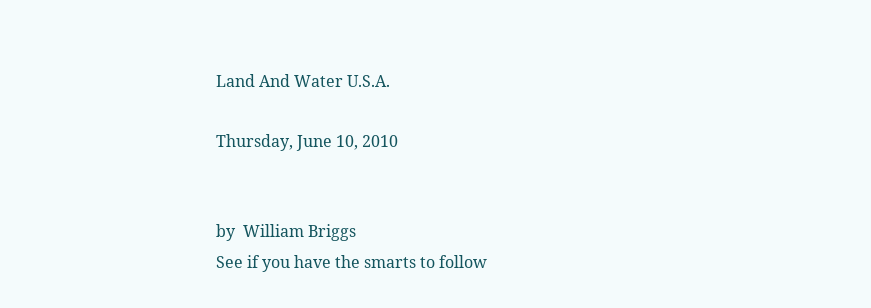Land And Water U.S.A.

Thursday, June 10, 2010


by  William Briggs
See if you have the smarts to follow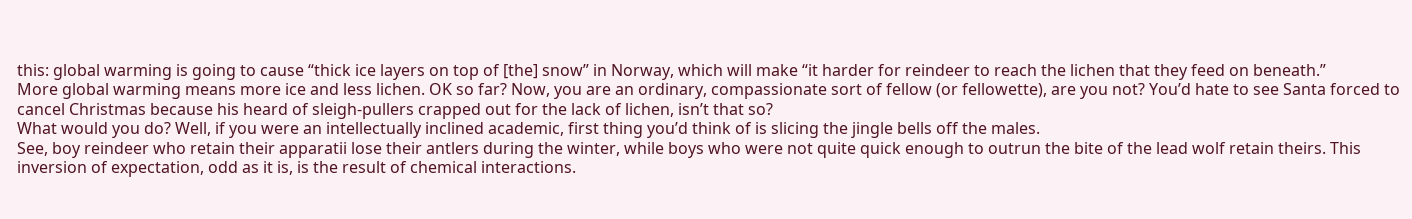this: global warming is going to cause “thick ice layers on top of [the] snow” in Norway, which will make “it harder for reindeer to reach the lichen that they feed on beneath.”
More global warming means more ice and less lichen. OK so far? Now, you are an ordinary, compassionate sort of fellow (or fellowette), are you not? You’d hate to see Santa forced to cancel Christmas because his heard of sleigh-pullers crapped out for the lack of lichen, isn’t that so?
What would you do? Well, if you were an intellectually inclined academic, first thing you’d think of is slicing the jingle bells off the males.
See, boy reindeer who retain their apparatii lose their antlers during the winter, while boys who were not quite quick enough to outrun the bite of the lead wolf retain theirs. This inversion of expectation, odd as it is, is the result of chemical interactions.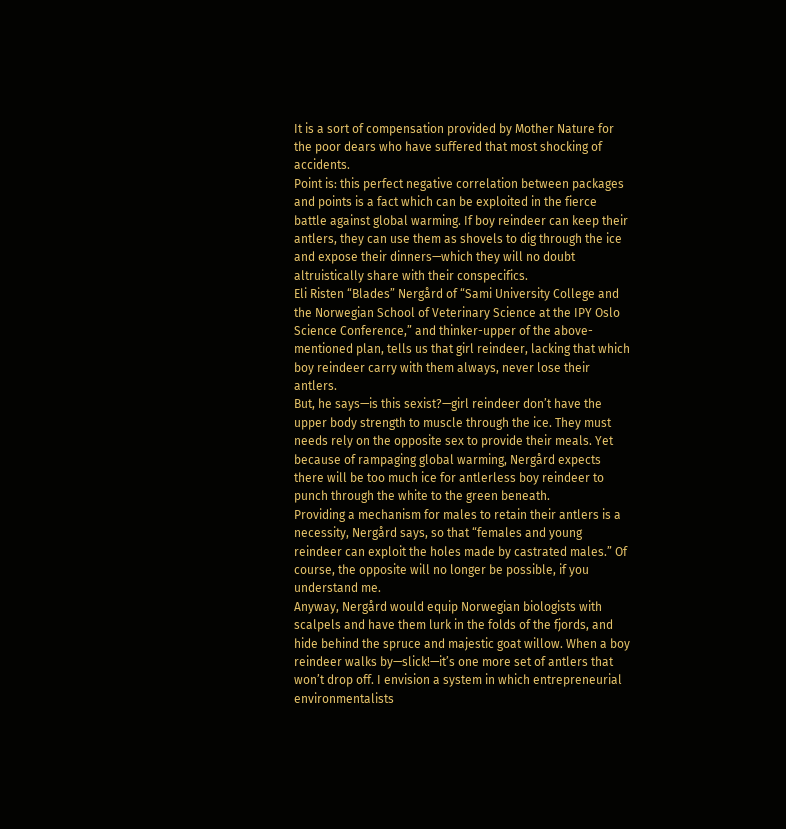It is a sort of compensation provided by Mother Nature for the poor dears who have suffered that most shocking of accidents.
Point is: this perfect negative correlation between packages and points is a fact which can be exploited in the fierce battle against global warming. If boy reindeer can keep their antlers, they can use them as shovels to dig through the ice and expose their dinners—which they will no doubt altruistically share with their conspecifics.
Eli Risten “Blades” Nergård of “Sami University College and the Norwegian School of Veterinary Science at the IPY Oslo Science Conference,” and thinker-upper of the above-mentioned plan, tells us that girl reindeer, lacking that which boy reindeer carry with them always, never lose their antlers.
But, he says—is this sexist?—girl reindeer don’t have the upper body strength to muscle through the ice. They must needs rely on the opposite sex to provide their meals. Yet because of rampaging global warming, Nergård expects there will be too much ice for antlerless boy reindeer to punch through the white to the green beneath.
Providing a mechanism for males to retain their antlers is a necessity, Nergård says, so that “females and young reindeer can exploit the holes made by castrated males.” Of course, the opposite will no longer be possible, if you understand me.
Anyway, Nergård would equip Norwegian biologists with scalpels and have them lurk in the folds of the fjords, and hide behind the spruce and majestic goat willow. When a boy reindeer walks by—slick!—it’s one more set of antlers that won’t drop off. I envision a system in which entrepreneurial environmentalists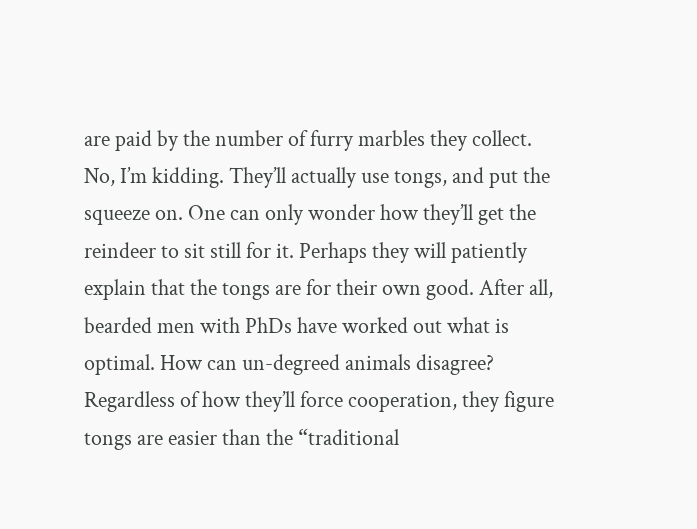are paid by the number of furry marbles they collect.
No, I’m kidding. They’ll actually use tongs, and put the squeeze on. One can only wonder how they’ll get the reindeer to sit still for it. Perhaps they will patiently explain that the tongs are for their own good. After all, bearded men with PhDs have worked out what is optimal. How can un-degreed animals disagree?
Regardless of how they’ll force cooperation, they figure tongs are easier than the “traditional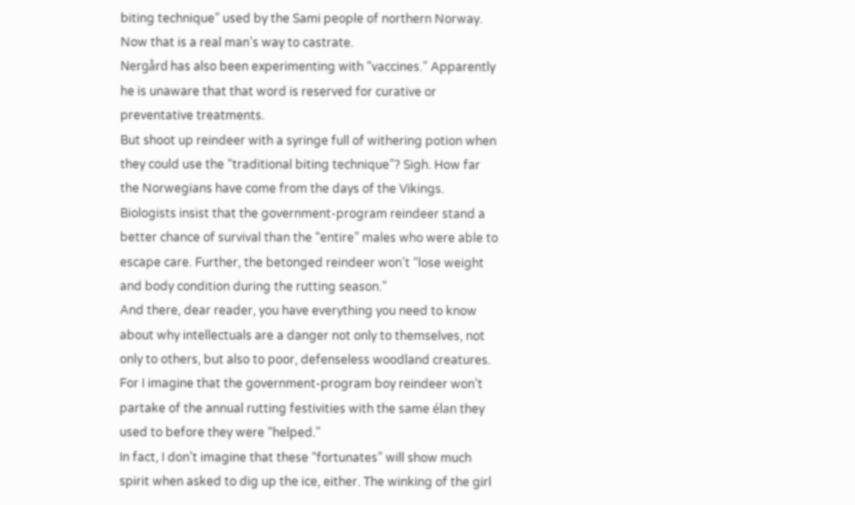biting technique” used by the Sami people of northern Norway. Now that is a real man’s way to castrate.
Nergård has also been experimenting with “vaccines.” Apparently he is unaware that that word is reserved for curative or preventative treatments.
But shoot up reindeer with a syringe full of withering potion when they could use the “traditional biting technique”? Sigh. How far the Norwegians have come from the days of the Vikings.
Biologists insist that the government-program reindeer stand a better chance of survival than the “entire” males who were able to escape care. Further, the betonged reindeer won’t “lose weight and body condition during the rutting season.”
And there, dear reader, you have everything you need to know about why intellectuals are a danger not only to themselves, not only to others, but also to poor, defenseless woodland creatures. For I imagine that the government-program boy reindeer won’t partake of the annual rutting festivities with the same élan they used to before they were “helped.”
In fact, I don’t imagine that these “fortunates” will show much spirit when asked to dig up the ice, either. The winking of the girl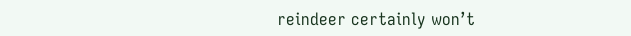reindeer certainly won’t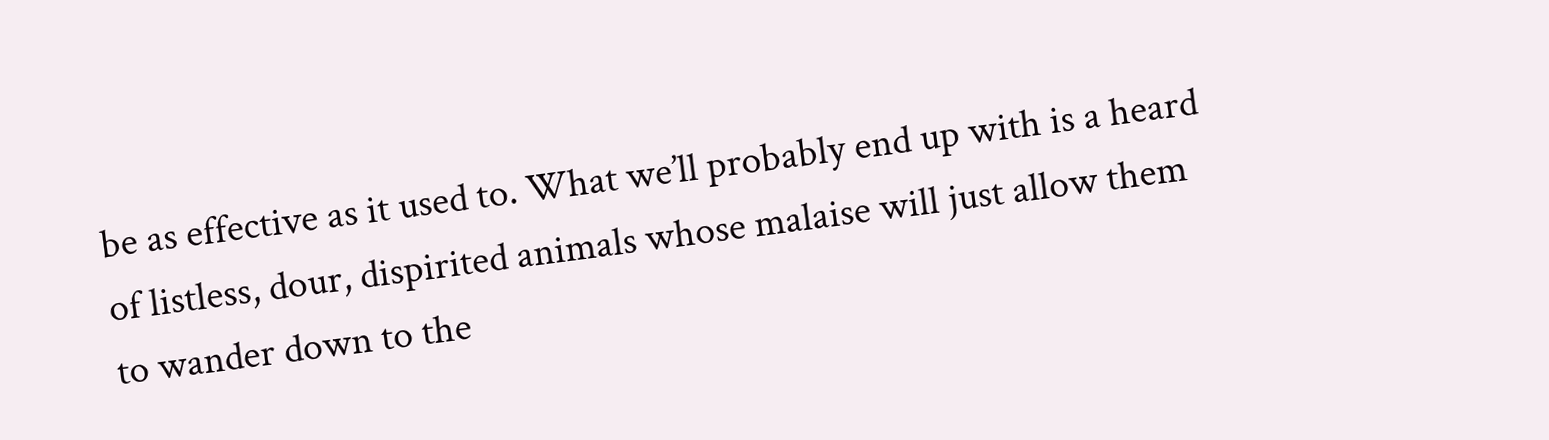be as effective as it used to. What we’ll probably end up with is a heard of listless, dour, dispirited animals whose malaise will just allow them to wander down to the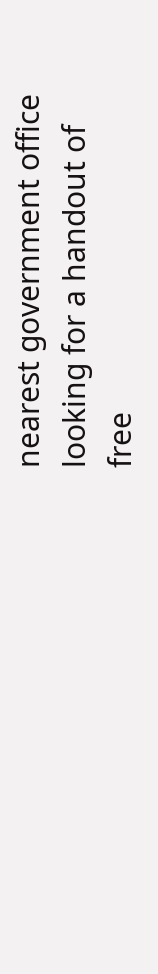nearest government office looking for a handout of free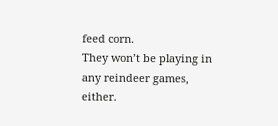feed corn.
They won’t be playing in any reindeer games, either.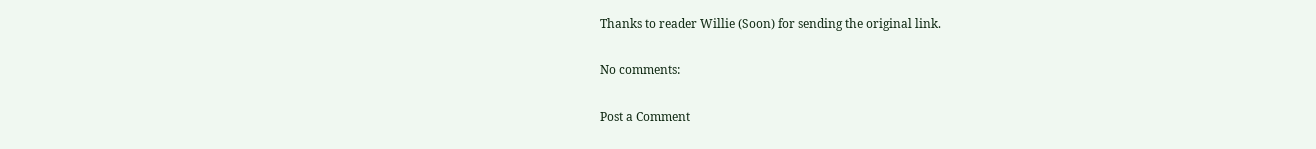Thanks to reader Willie (Soon) for sending the original link.

No comments:

Post a Comment